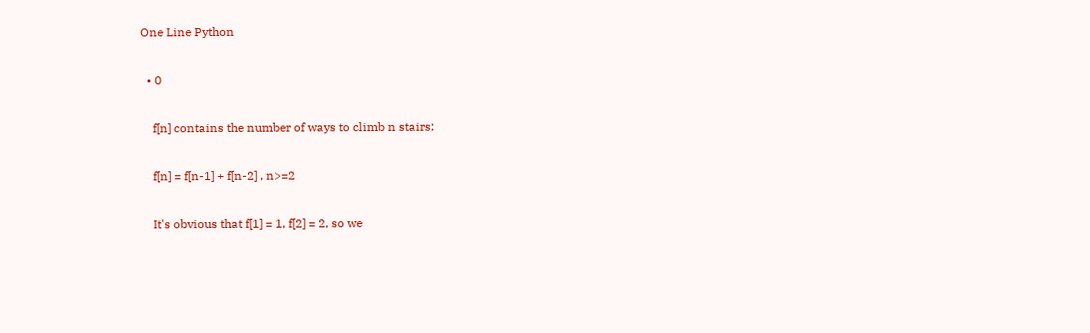One Line Python

  • 0

    f[n] contains the number of ways to climb n stairs:

    f[n] = f[n-1] + f[n-2] , n>=2

    It's obvious that f[1] = 1, f[2] = 2, so we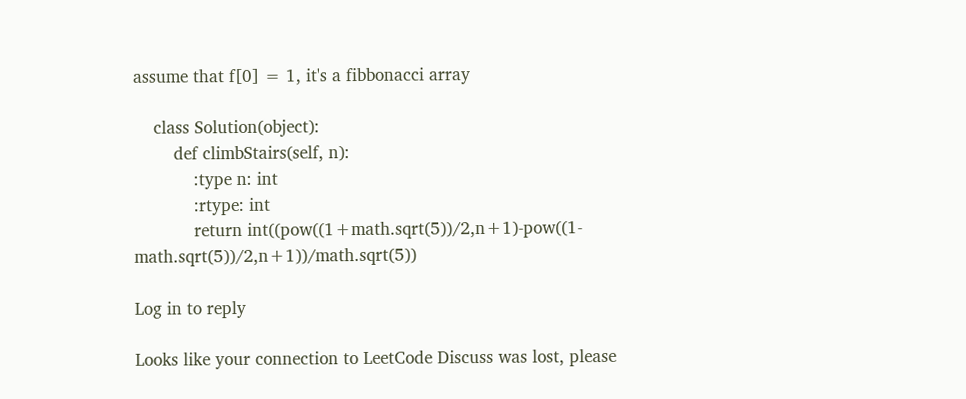assume that f[0] = 1, it's a fibbonacci array

    class Solution(object):
        def climbStairs(self, n):
            :type n: int
            :rtype: int
            return int((pow((1+math.sqrt(5))/2,n+1)-pow((1-math.sqrt(5))/2,n+1))/math.sqrt(5))

Log in to reply

Looks like your connection to LeetCode Discuss was lost, please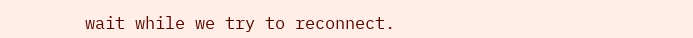wait while we try to reconnect.